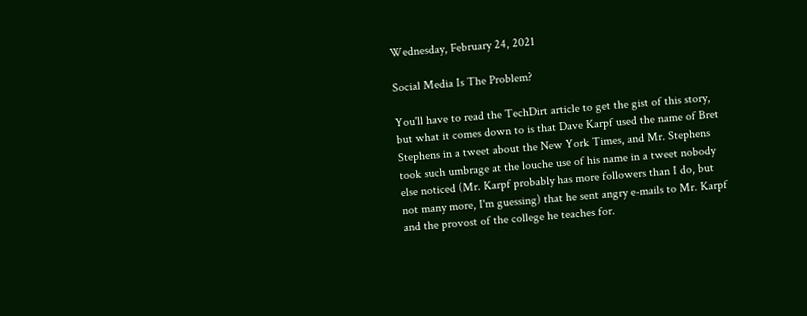Wednesday, February 24, 2021

Social Media Is The Problem?

You'll have to read the TechDirt article to get the gist of this story, but what it comes down to is that Dave Karpf used the name of Bret Stephens in a tweet about the New York Times, and Mr. Stephens took such umbrage at the louche use of his name in a tweet nobody else noticed (Mr. Karpf probably has more followers than I do, but not many more, I'm guessing) that he sent angry e-mails to Mr. Karpf and the provost of the college he teaches for.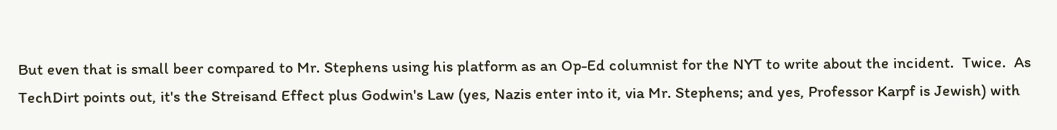But even that is small beer compared to Mr. Stephens using his platform as an Op-Ed columnist for the NYT to write about the incident.  Twice.  As TechDirt points out, it's the Streisand Effect plus Godwin's Law (yes, Nazis enter into it, via Mr. Stephens; and yes, Professor Karpf is Jewish) with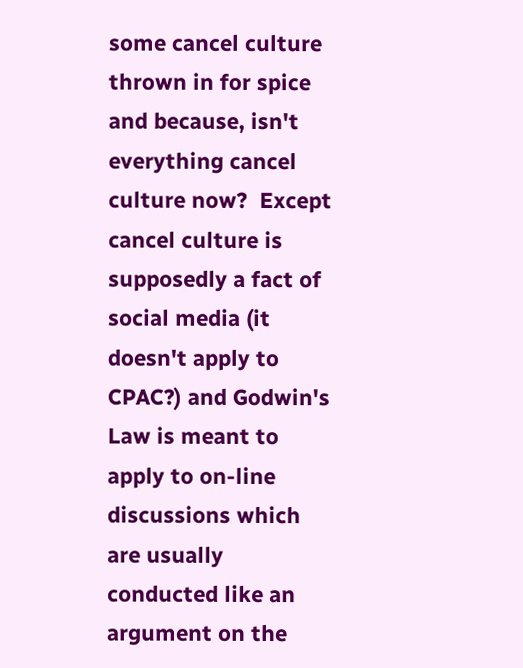some cancel culture thrown in for spice and because, isn't everything cancel culture now?  Except cancel culture is supposedly a fact of social media (it doesn't apply to CPAC?) and Godwin's Law is meant to apply to on-line discussions which are usually conducted like an argument on the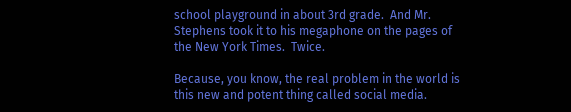school playground in about 3rd grade.  And Mr. Stephens took it to his megaphone on the pages of the New York Times.  Twice.

Because, you know, the real problem in the world is this new and potent thing called social media.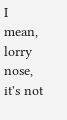I mean, lorry nose, it's not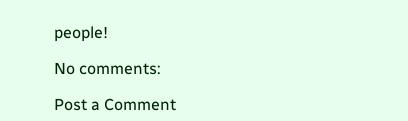people!

No comments:

Post a Comment